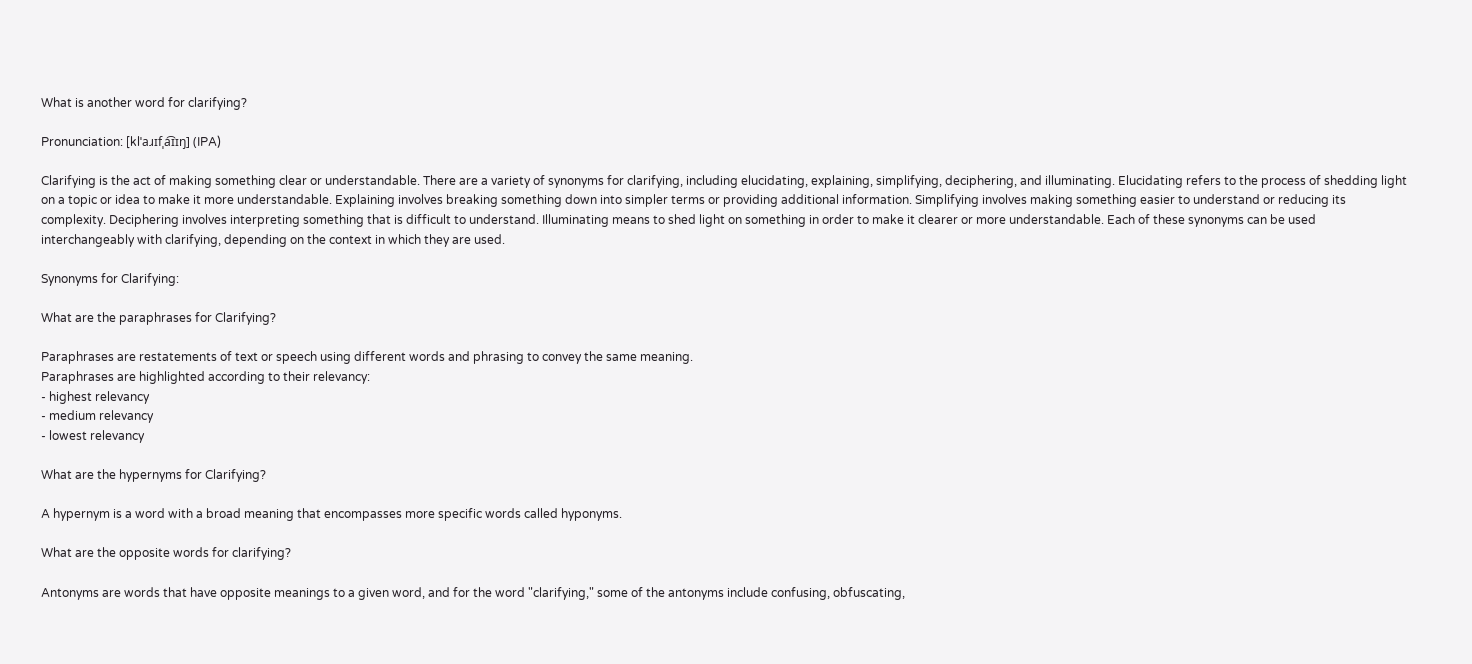What is another word for clarifying?

Pronunciation: [klˈaɹɪfˌa͡ɪɪŋ] (IPA)

Clarifying is the act of making something clear or understandable. There are a variety of synonyms for clarifying, including elucidating, explaining, simplifying, deciphering, and illuminating. Elucidating refers to the process of shedding light on a topic or idea to make it more understandable. Explaining involves breaking something down into simpler terms or providing additional information. Simplifying involves making something easier to understand or reducing its complexity. Deciphering involves interpreting something that is difficult to understand. Illuminating means to shed light on something in order to make it clearer or more understandable. Each of these synonyms can be used interchangeably with clarifying, depending on the context in which they are used.

Synonyms for Clarifying:

What are the paraphrases for Clarifying?

Paraphrases are restatements of text or speech using different words and phrasing to convey the same meaning.
Paraphrases are highlighted according to their relevancy:
- highest relevancy
- medium relevancy
- lowest relevancy

What are the hypernyms for Clarifying?

A hypernym is a word with a broad meaning that encompasses more specific words called hyponyms.

What are the opposite words for clarifying?

Antonyms are words that have opposite meanings to a given word, and for the word "clarifying," some of the antonyms include confusing, obfuscating,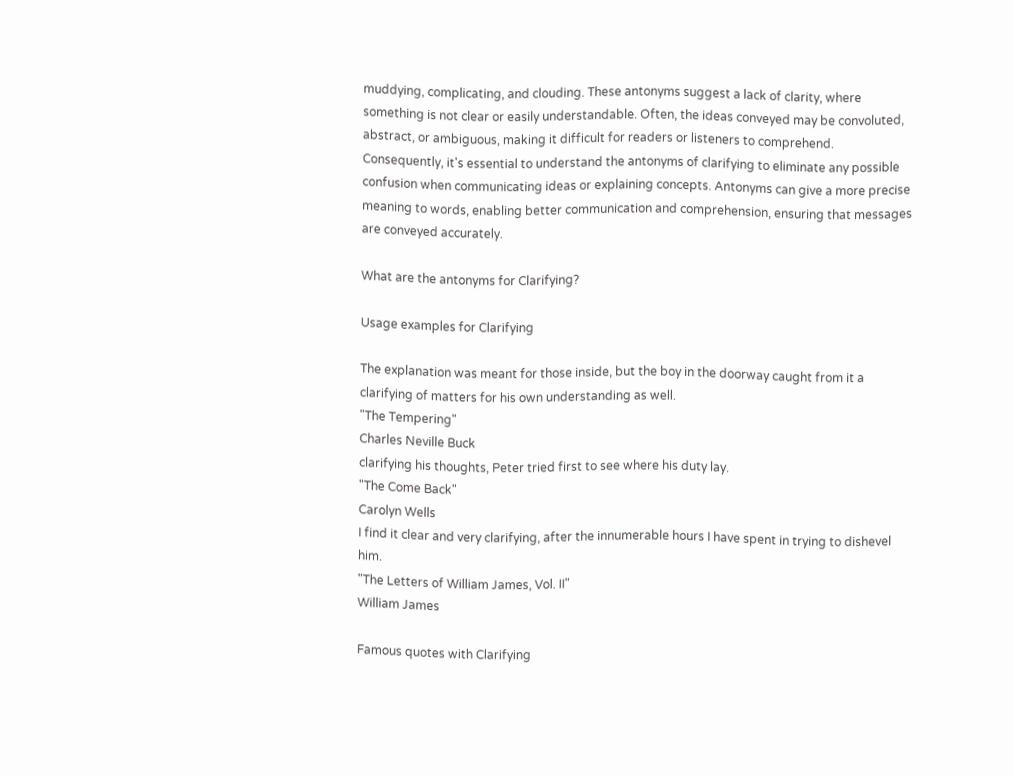muddying, complicating, and clouding. These antonyms suggest a lack of clarity, where something is not clear or easily understandable. Often, the ideas conveyed may be convoluted, abstract, or ambiguous, making it difficult for readers or listeners to comprehend. Consequently, it's essential to understand the antonyms of clarifying to eliminate any possible confusion when communicating ideas or explaining concepts. Antonyms can give a more precise meaning to words, enabling better communication and comprehension, ensuring that messages are conveyed accurately.

What are the antonyms for Clarifying?

Usage examples for Clarifying

The explanation was meant for those inside, but the boy in the doorway caught from it a clarifying of matters for his own understanding as well.
"The Tempering"
Charles Neville Buck
clarifying his thoughts, Peter tried first to see where his duty lay.
"The Come Back"
Carolyn Wells
I find it clear and very clarifying, after the innumerable hours I have spent in trying to dishevel him.
"The Letters of William James, Vol. II"
William James

Famous quotes with Clarifying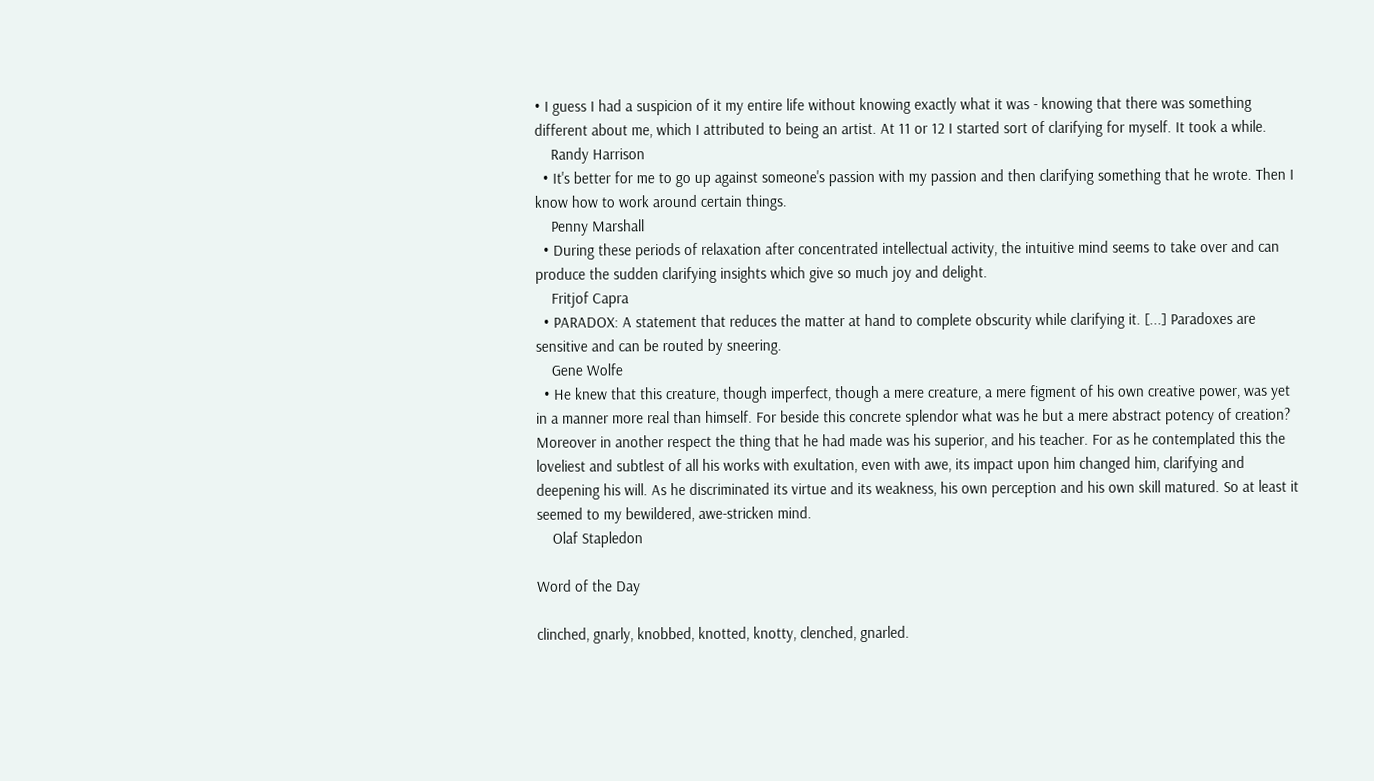• I guess I had a suspicion of it my entire life without knowing exactly what it was - knowing that there was something different about me, which I attributed to being an artist. At 11 or 12 I started sort of clarifying for myself. It took a while.
    Randy Harrison
  • It's better for me to go up against someone's passion with my passion and then clarifying something that he wrote. Then I know how to work around certain things.
    Penny Marshall
  • During these periods of relaxation after concentrated intellectual activity, the intuitive mind seems to take over and can produce the sudden clarifying insights which give so much joy and delight.
    Fritjof Capra
  • PARADOX: A statement that reduces the matter at hand to complete obscurity while clarifying it. [...] Paradoxes are sensitive and can be routed by sneering.
    Gene Wolfe
  • He knew that this creature, though imperfect, though a mere creature, a mere figment of his own creative power, was yet in a manner more real than himself. For beside this concrete splendor what was he but a mere abstract potency of creation? Moreover in another respect the thing that he had made was his superior, and his teacher. For as he contemplated this the loveliest and subtlest of all his works with exultation, even with awe, its impact upon him changed him, clarifying and deepening his will. As he discriminated its virtue and its weakness, his own perception and his own skill matured. So at least it seemed to my bewildered, awe-stricken mind.
    Olaf Stapledon

Word of the Day

clinched, gnarly, knobbed, knotted, knotty, clenched, gnarled.